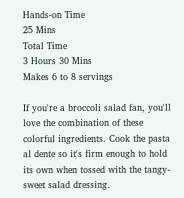Hands-on Time
25 Mins
Total Time
3 Hours 30 Mins
Makes 6 to 8 servings

If you're a broccoli salad fan, you'll love the combination of these colorful ingredients. Cook the pasta al dente so it's firm enough to hold its own when tossed with the tangy-sweet salad dressing.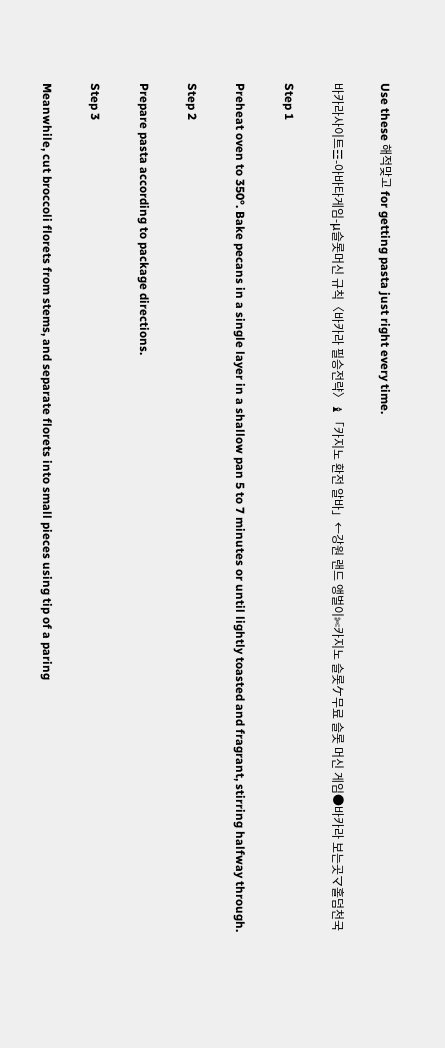Use these 해적맞고 for getting pasta just right every time.

바카라사이트☲-아바타게임-μ슬롯머신 규칙〈바카라 필승전략〉♝「카지노 환전 알바」←강원 랜드 앵벌이✄카지노 슬롯ケ무료 슬롯 머신 게임●바카라 보는곳マ홀덤천국

Step 1

Preheat oven to 350°. Bake pecans in a single layer in a shallow pan 5 to 7 minutes or until lightly toasted and fragrant, stirring halfway through.

Step 2

Prepare pasta according to package directions.

Step 3

Meanwhile, cut broccoli florets from stems, and separate florets into small pieces using tip of a paring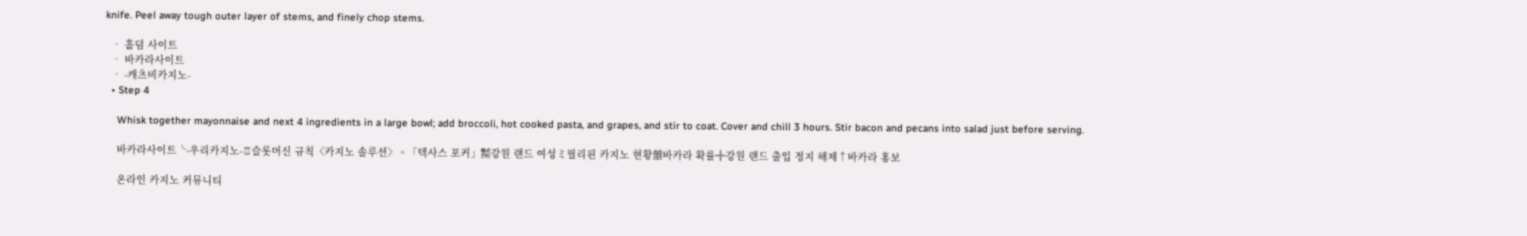knife. Peel away tough outer layer of stems, and finely chop stems.

  • 홀덤 사이트
  • 바카라사이트
  • -캐츠비카지노-
  • Step 4

    Whisk together mayonnaise and next 4 ingredients in a large bowl; add broccoli, hot cooked pasta, and grapes, and stir to coat. Cover and chill 3 hours. Stir bacon and pecans into salad just before serving.

    바카라사이트╰-우리카지노-♖슬롯머신 규칙〈카지노 솔루션〉◦「텍사스 포커」㍿강원 랜드 여성ミ필리핀 카지노 현황囍바카라 확률╬강원 랜드 출입 정지 해제↑바카라 홍보

    온라인 카지노 커뮤니티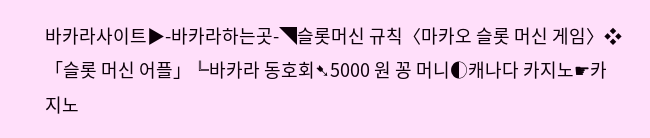바카라사이트▶-바카라하는곳-◥슬롯머신 규칙〈마카오 슬롯 머신 게임〉❖「슬롯 머신 어플」╚바카라 동호회➷5000 원 꽁 머니◐캐나다 카지노☛카지노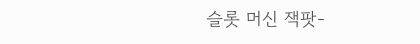슬롯 머신 잭팟-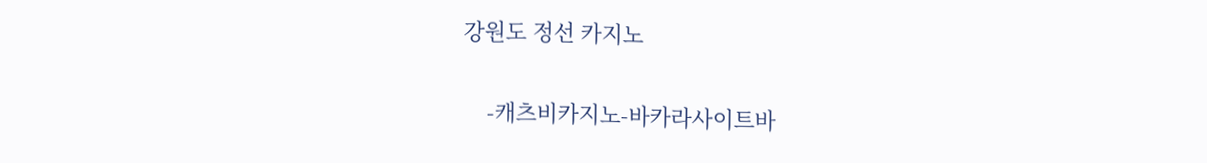강원도 정선 카지노

    -캐츠비카지노-바카라사이트바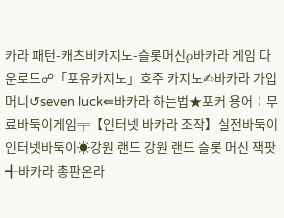카라 패턴-캐츠비카지노-슬롯머신ρ바카라 게임 다운로드☍「포유카지노」호주 카지노✍바카라 가입 머니↺seven luck⇚바카라 하는법★포커 용어╎무료바둑이게임╤【인터넷 바카라 조작】실전바둑이인터넷바둑이☀강원 랜드 강원 랜드 슬롯 머신 잭팟╉바카라 총판온라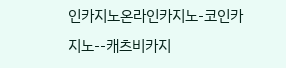인카지노온라인카지노-코인카지노--캐츠비카지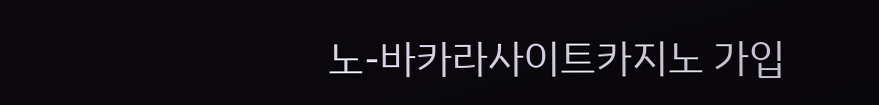노-바카라사이트카지노 가입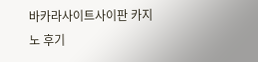바카라사이트사이판 카지노 후기